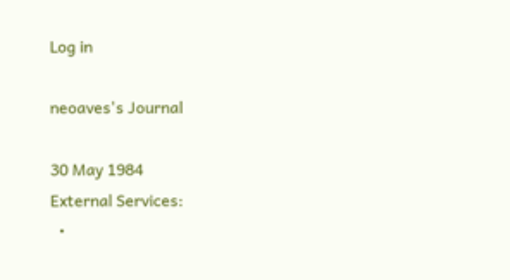Log in

neoaves's Journal

30 May 1984
External Services:
  •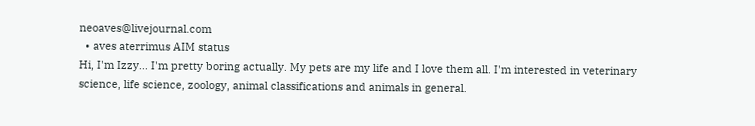neoaves@livejournal.com
  • aves aterrimus AIM status
Hi, I'm Izzy... I'm pretty boring actually. My pets are my life and I love them all. I'm interested in veterinary science, life science, zoology, animal classifications and animals in general.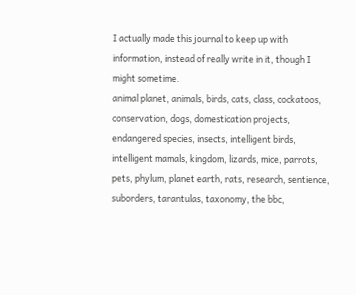I actually made this journal to keep up with information, instead of really write in it, though I might sometime.
animal planet, animals, birds, cats, class, cockatoos, conservation, dogs, domestication projects, endangered species, insects, intelligent birds, intelligent mamals, kingdom, lizards, mice, parrots, pets, phylum, planet earth, rats, research, sentience, suborders, tarantulas, taxonomy, the bbc,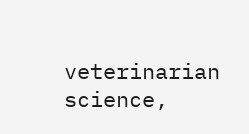veterinarian science,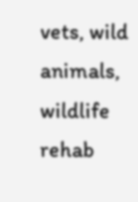vets, wild animals, wildlife rehab